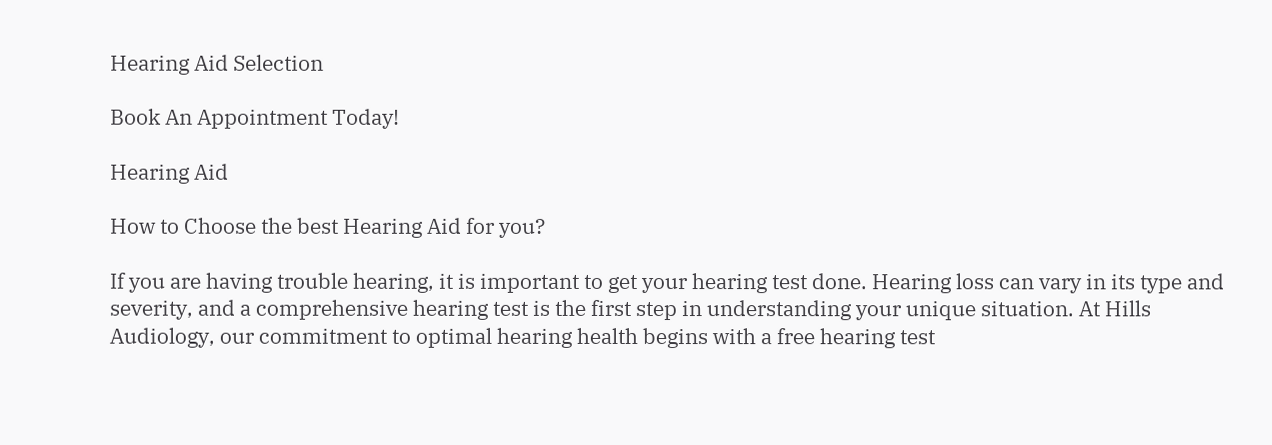Hearing Aid Selection

Book An Appointment Today!

Hearing Aid

How to Choose the best Hearing Aid for you?

If you are having trouble hearing, it is important to get your hearing test done. Hearing loss can vary in its type and severity, and a comprehensive hearing test is the first step in understanding your unique situation. At Hills Audiology, our commitment to optimal hearing health begins with a free hearing test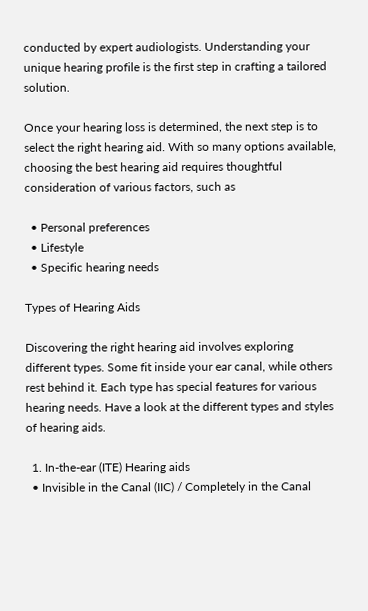conducted by expert audiologists. Understanding your unique hearing profile is the first step in crafting a tailored solution.

Once your hearing loss is determined, the next step is to select the right hearing aid. With so many options available, choosing the best hearing aid requires thoughtful consideration of various factors, such as

  • Personal preferences
  • Lifestyle
  • Specific hearing needs

Types of Hearing Aids

Discovering the right hearing aid involves exploring different types. Some fit inside your ear canal, while others rest behind it. Each type has special features for various hearing needs. Have a look at the different types and styles of hearing aids.

  1. In-the-ear (ITE) Hearing aids
  • Invisible in the Canal (IIC) / Completely in the Canal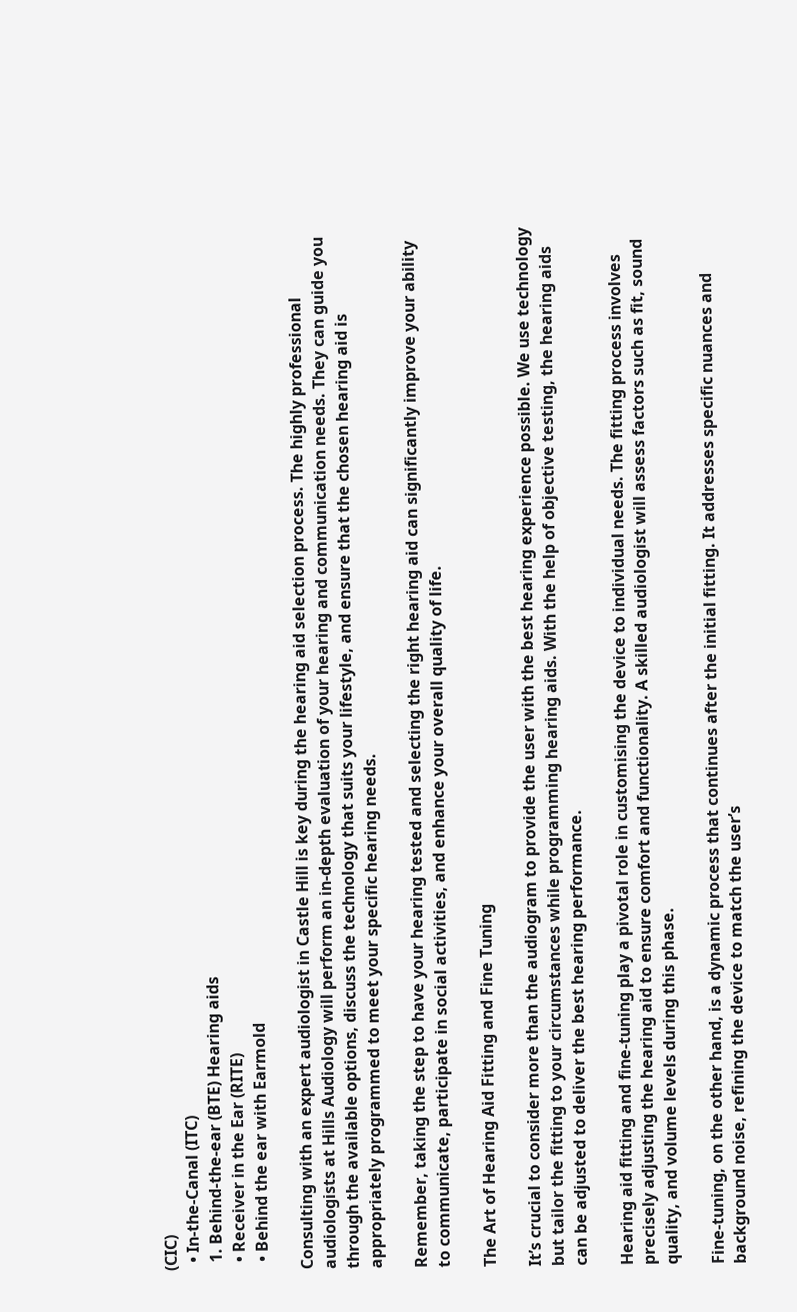(CIC)
  • In-the-Canal (ITC)
  1. Behind-the-ear (BTE) Hearing aids
  • Receiver in the Ear (RITE)
  • Behind the ear with Earmold

Consulting with an expert audiologist in Castle Hill is key during the hearing aid selection process. The highly professional audiologists at Hills Audiology will perform an in-depth evaluation of your hearing and communication needs. They can guide you through the available options, discuss the technology that suits your lifestyle, and ensure that the chosen hearing aid is appropriately programmed to meet your specific hearing needs.

Remember, taking the step to have your hearing tested and selecting the right hearing aid can significantly improve your ability to communicate, participate in social activities, and enhance your overall quality of life.

The Art of Hearing Aid Fitting and Fine Tuning

It’s crucial to consider more than the audiogram to provide the user with the best hearing experience possible. We use technology but tailor the fitting to your circumstances while programming hearing aids. With the help of objective testing, the hearing aids can be adjusted to deliver the best hearing performance.

Hearing aid fitting and fine-tuning play a pivotal role in customising the device to individual needs. The fitting process involves precisely adjusting the hearing aid to ensure comfort and functionality. A skilled audiologist will assess factors such as fit, sound quality, and volume levels during this phase.

Fine-tuning, on the other hand, is a dynamic process that continues after the initial fitting. It addresses specific nuances and background noise, refining the device to match the user’s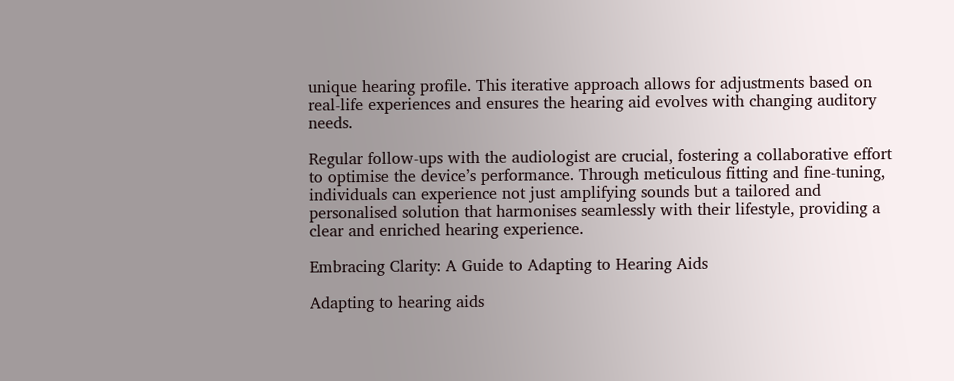unique hearing profile. This iterative approach allows for adjustments based on real-life experiences and ensures the hearing aid evolves with changing auditory needs.

Regular follow-ups with the audiologist are crucial, fostering a collaborative effort to optimise the device’s performance. Through meticulous fitting and fine-tuning, individuals can experience not just amplifying sounds but a tailored and personalised solution that harmonises seamlessly with their lifestyle, providing a clear and enriched hearing experience.

Embracing Clarity: A Guide to Adapting to Hearing Aids

Adapting to hearing aids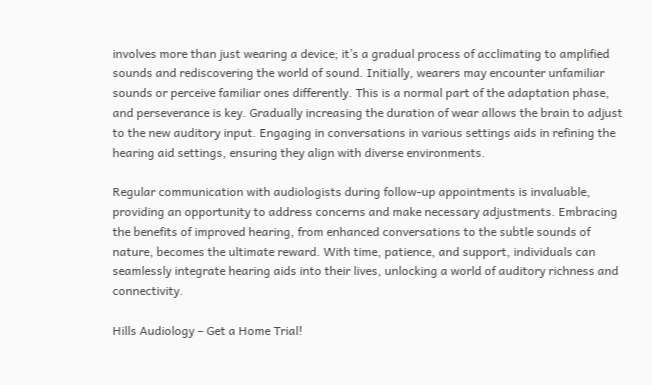involves more than just wearing a device; it’s a gradual process of acclimating to amplified sounds and rediscovering the world of sound. Initially, wearers may encounter unfamiliar sounds or perceive familiar ones differently. This is a normal part of the adaptation phase, and perseverance is key. Gradually increasing the duration of wear allows the brain to adjust to the new auditory input. Engaging in conversations in various settings aids in refining the hearing aid settings, ensuring they align with diverse environments.

Regular communication with audiologists during follow-up appointments is invaluable, providing an opportunity to address concerns and make necessary adjustments. Embracing the benefits of improved hearing, from enhanced conversations to the subtle sounds of nature, becomes the ultimate reward. With time, patience, and support, individuals can seamlessly integrate hearing aids into their lives, unlocking a world of auditory richness and connectivity.

Hills Audiology – Get a Home Trial!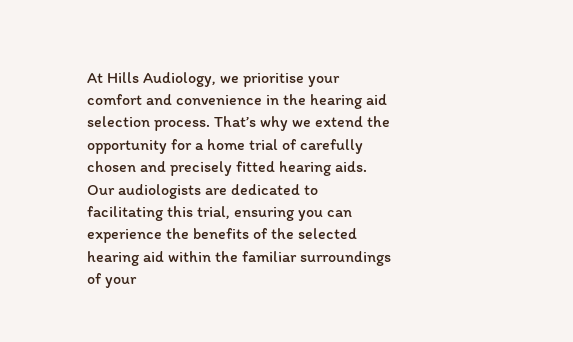At Hills Audiology, we prioritise your comfort and convenience in the hearing aid selection process. That’s why we extend the opportunity for a home trial of carefully chosen and precisely fitted hearing aids. Our audiologists are dedicated to facilitating this trial, ensuring you can experience the benefits of the selected hearing aid within the familiar surroundings of your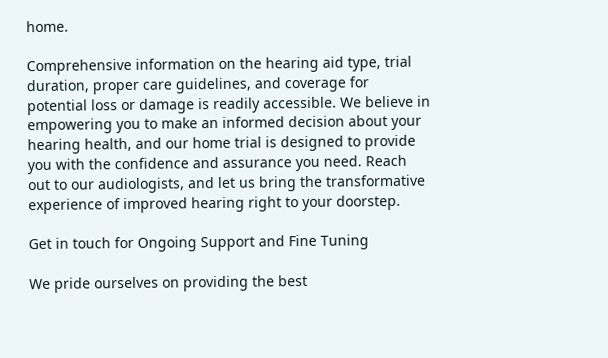home.

Comprehensive information on the hearing aid type, trial duration, proper care guidelines, and coverage for potential loss or damage is readily accessible. We believe in empowering you to make an informed decision about your hearing health, and our home trial is designed to provide you with the confidence and assurance you need. Reach out to our audiologists, and let us bring the transformative experience of improved hearing right to your doorstep.

Get in touch for Ongoing Support and Fine Tuning

We pride ourselves on providing the best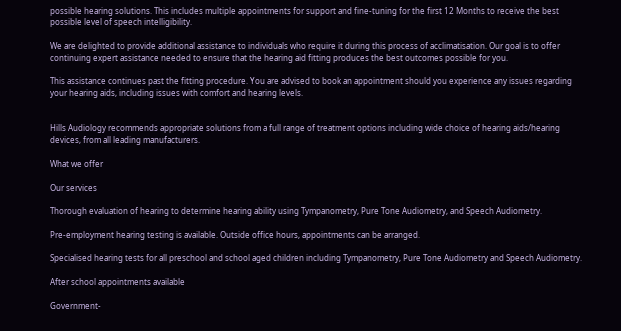possible hearing solutions. This includes multiple appointments for support and fine-tuning for the first 12 Months to receive the best possible level of speech intelligibility.

We are delighted to provide additional assistance to individuals who require it during this process of acclimatisation. Our goal is to offer continuing expert assistance needed to ensure that the hearing aid fitting produces the best outcomes possible for you.

This assistance continues past the fitting procedure. You are advised to book an appointment should you experience any issues regarding your hearing aids, including issues with comfort and hearing levels.


Hills Audiology recommends appropriate solutions from a full range of treatment options including wide choice of hearing aids/hearing devices, from all leading manufacturers.

What we offer

Our services

Thorough evaluation of hearing to determine hearing ability using Tympanometry, Pure Tone Audiometry, and Speech Audiometry.

Pre-employment hearing testing is available. Outside office hours, appointments can be arranged.

Specialised hearing tests for all preschool and school aged children including Tympanometry, Pure Tone Audiometry and Speech Audiometry.

After school appointments available

Government-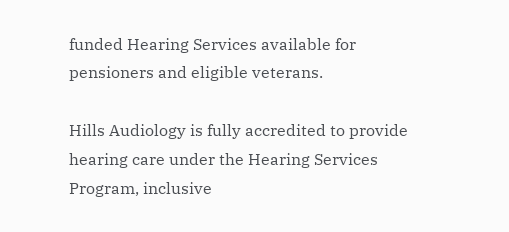funded Hearing Services available for pensioners and eligible veterans.

Hills Audiology is fully accredited to provide hearing care under the Hearing Services Program, inclusive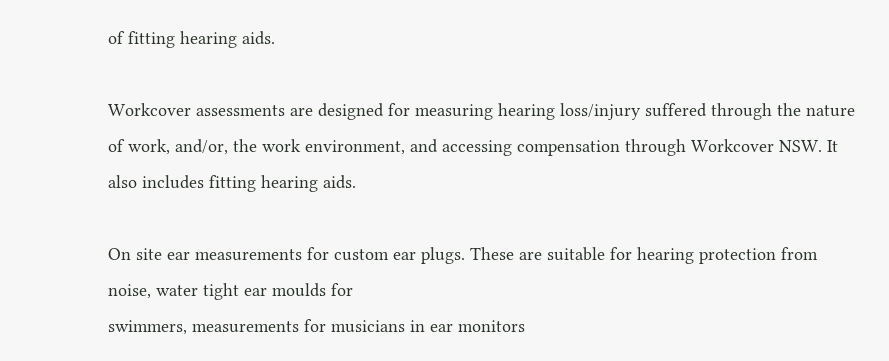of fitting hearing aids.

Workcover assessments are designed for measuring hearing loss/injury suffered through the nature of work, and/or, the work environment, and accessing compensation through Workcover NSW. It also includes fitting hearing aids.

On site ear measurements for custom ear plugs. These are suitable for hearing protection from noise, water tight ear moulds for
swimmers, measurements for musicians in ear monitors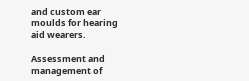and custom ear moulds for hearing aid wearers.

Assessment and management of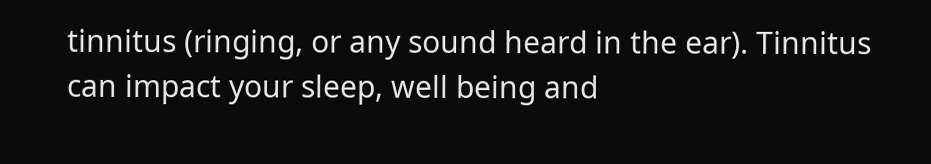tinnitus (ringing, or any sound heard in the ear). Tinnitus can impact your sleep, well being and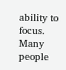ability to focus. Many people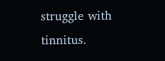struggle with tinnitus.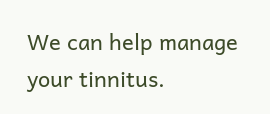We can help manage your tinnitus.